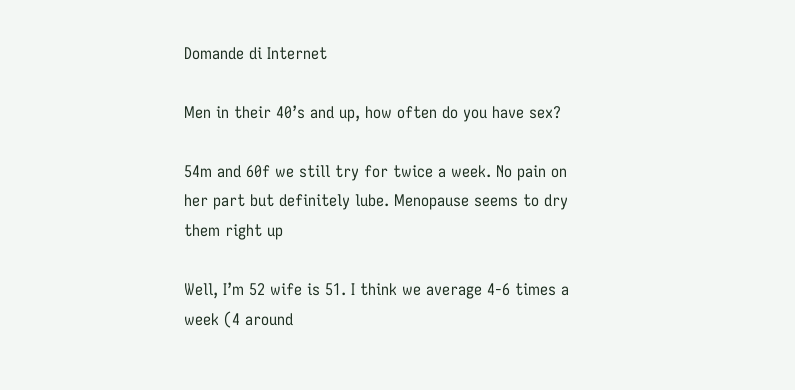Domande di Internet

Men in their 40’s and up, how often do you have sex?

54m and 60f we still try for twice a week. No pain on her part but definitely lube. Menopause seems to dry them right up

Well, I’m 52 wife is 51. I think we average 4-6 times a week (4 around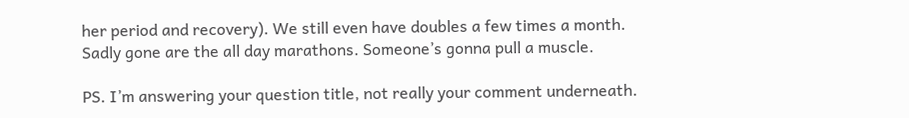her period and recovery). We still even have doubles a few times a month. Sadly gone are the all day marathons. Someone’s gonna pull a muscle.

PS. I’m answering your question title, not really your comment underneath.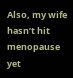Also, my wife hasn’t hit menopause yet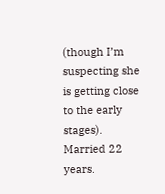(though I’m suspecting she is getting close to the early stages). Married 22 years.